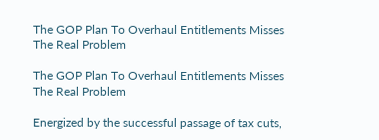The GOP Plan To Overhaul Entitlements Misses The Real Problem

The GOP Plan To Overhaul Entitlements Misses The Real Problem

Energized by the successful passage of tax cuts,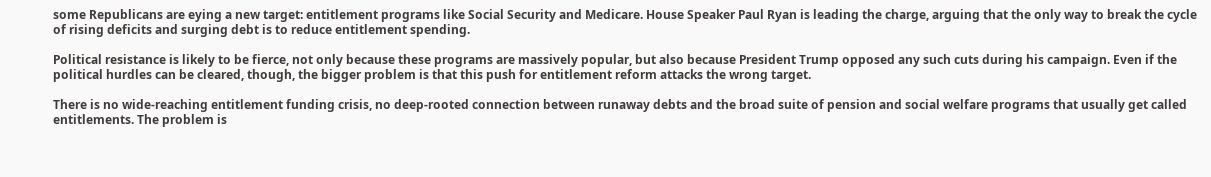some Republicans are eying a new target: entitlement programs like Social Security and Medicare. House Speaker Paul Ryan is leading the charge, arguing that the only way to break the cycle of rising deficits and surging debt is to reduce entitlement spending.

Political resistance is likely to be fierce, not only because these programs are massively popular, but also because President Trump opposed any such cuts during his campaign. Even if the political hurdles can be cleared, though, the bigger problem is that this push for entitlement reform attacks the wrong target.

There is no wide-reaching entitlement funding crisis, no deep-rooted connection between runaway debts and the broad suite of pension and social welfare programs that usually get called entitlements. The problem is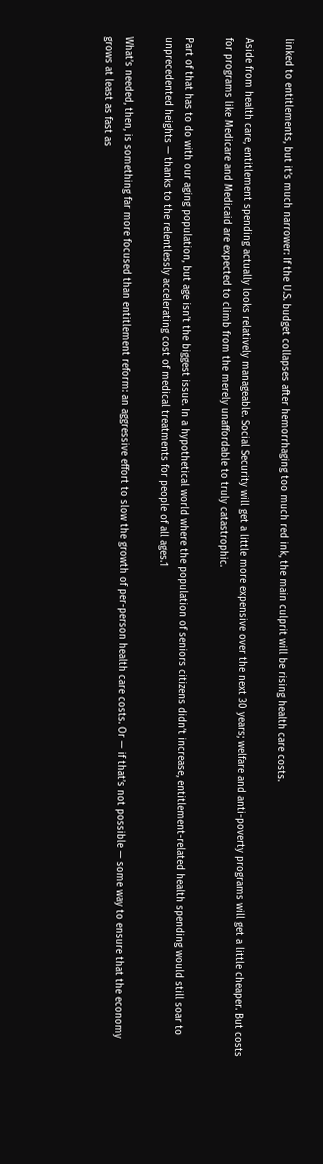linked to entitlements, but it’s much narrower: If the U.S. budget collapses after hemorrhaging too much red ink, the main culprit will be rising health care costs.

Aside from health care, entitlement spending actually looks relatively manageable. Social Security will get a little more expensive over the next 30 years; welfare and anti-poverty programs will get a little cheaper. But costs for programs like Medicare and Medicaid are expected to climb from the merely unaffordable to truly catastrophic.

Part of that has to do with our aging population, but age isn’t the biggest issue. In a hypothetical world where the population of seniors citizens didn’t increase, entitlement-related health spending would still soar to unprecedented heights — thanks to the relentlessly accelerating cost of medical treatments for people of all ages.1

What’s needed, then, is something far more focused than entitlement reform: an aggressive effort to slow the growth of per-person health care costs. Or — if that’s not possible — some way to ensure that the economy grows at least as fast as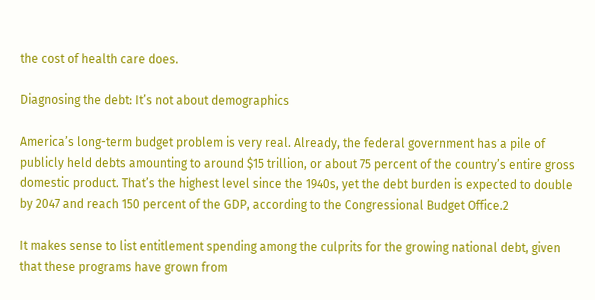the cost of health care does.

Diagnosing the debt: It’s not about demographics

America’s long-term budget problem is very real. Already, the federal government has a pile of publicly held debts amounting to around $15 trillion, or about 75 percent of the country’s entire gross domestic product. That’s the highest level since the 1940s, yet the debt burden is expected to double by 2047 and reach 150 percent of the GDP, according to the Congressional Budget Office.2

It makes sense to list entitlement spending among the culprits for the growing national debt, given that these programs have grown from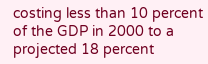costing less than 10 percent of the GDP in 2000 to a projected 18 percent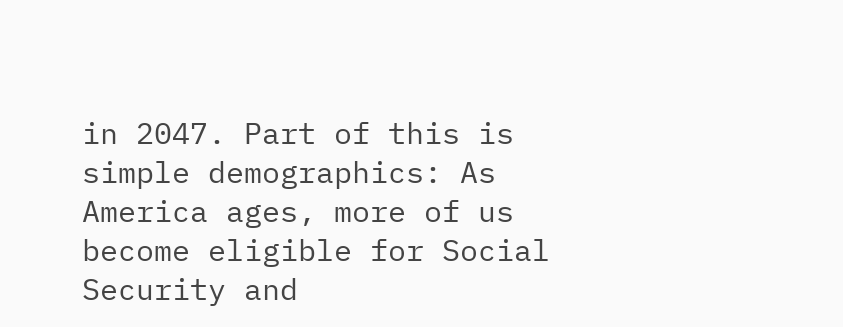in 2047. Part of this is simple demographics: As America ages, more of us become eligible for Social Security and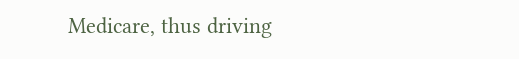Medicare, thus driving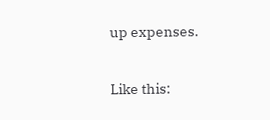up expenses.

Like this: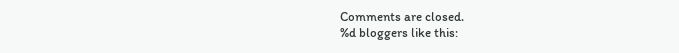Comments are closed.
%d bloggers like this: